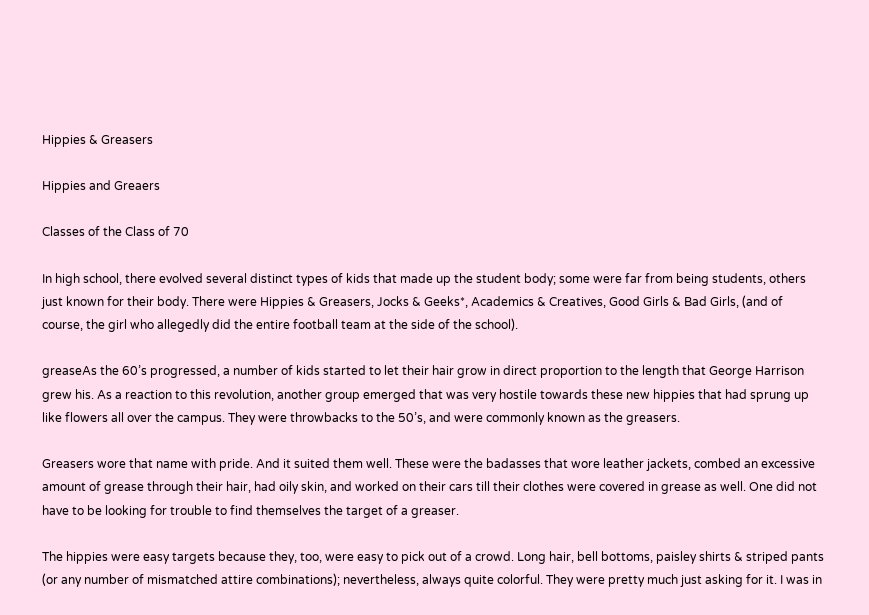Hippies & Greasers

Hippies and Greaers

Classes of the Class of 70

In high school, there evolved several distinct types of kids that made up the student body; some were far from being students, others just known for their body. There were Hippies & Greasers, Jocks & Geeks*, Academics & Creatives, Good Girls & Bad Girls, (and of course, the girl who allegedly did the entire football team at the side of the school).

greaseAs the 60’s progressed, a number of kids started to let their hair grow in direct proportion to the length that George Harrison grew his. As a reaction to this revolution, another group emerged that was very hostile towards these new hippies that had sprung up like flowers all over the campus. They were throwbacks to the 50’s, and were commonly known as the greasers.

Greasers wore that name with pride. And it suited them well. These were the badasses that wore leather jackets, combed an excessive amount of grease through their hair, had oily skin, and worked on their cars till their clothes were covered in grease as well. One did not have to be looking for trouble to find themselves the target of a greaser.

The hippies were easy targets because they, too, were easy to pick out of a crowd. Long hair, bell bottoms, paisley shirts & striped pants (or any number of mismatched attire combinations); nevertheless, always quite colorful. They were pretty much just asking for it. I was in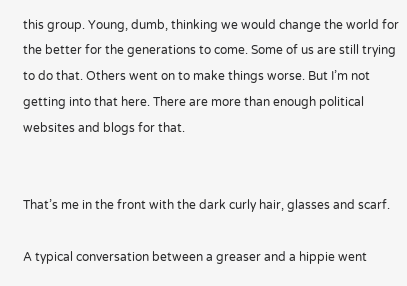this group. Young, dumb, thinking we would change the world for the better for the generations to come. Some of us are still trying to do that. Others went on to make things worse. But I’m not getting into that here. There are more than enough political websites and blogs for that.


That’s me in the front with the dark curly hair, glasses and scarf.

A typical conversation between a greaser and a hippie went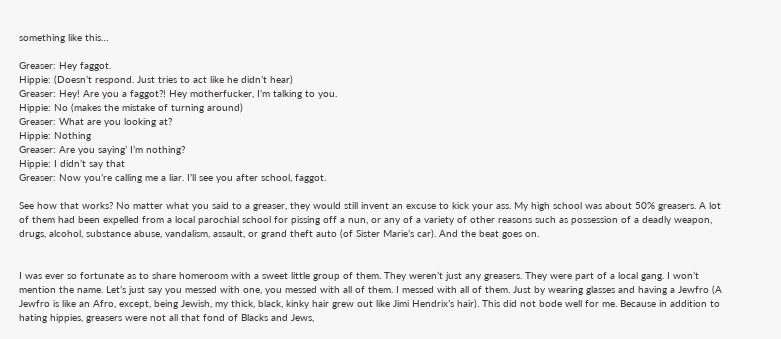something like this…

Greaser: Hey faggot.
Hippie: (Doesn’t respond. Just tries to act like he didn’t hear)
Greaser: Hey! Are you a faggot?! Hey motherfucker, I’m talking to you.
Hippie: No (makes the mistake of turning around)
Greaser: What are you looking at?
Hippie: Nothing
Greaser: Are you saying’ I’m nothing?
Hippie: I didn’t say that
Greaser: Now you’re calling me a liar. I’ll see you after school, faggot.

See how that works? No matter what you said to a greaser, they would still invent an excuse to kick your ass. My high school was about 50% greasers. A lot of them had been expelled from a local parochial school for pissing off a nun, or any of a variety of other reasons such as possession of a deadly weapon, drugs, alcohol, substance abuse, vandalism, assault, or grand theft auto (of Sister Marie’s car). And the beat goes on.


I was ever so fortunate as to share homeroom with a sweet little group of them. They weren’t just any greasers. They were part of a local gang. I won’t mention the name. Let’s just say you messed with one, you messed with all of them. I messed with all of them. Just by wearing glasses and having a Jewfro (A Jewfro is like an Afro, except, being Jewish, my thick, black, kinky hair grew out like Jimi Hendrix’s hair). This did not bode well for me. Because in addition to hating hippies, greasers were not all that fond of Blacks and Jews,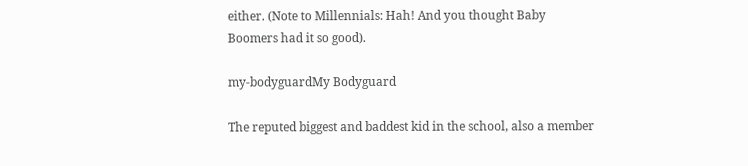either. (Note to Millennials: Hah! And you thought Baby Boomers had it so good).

my-bodyguardMy Bodyguard

The reputed biggest and baddest kid in the school, also a member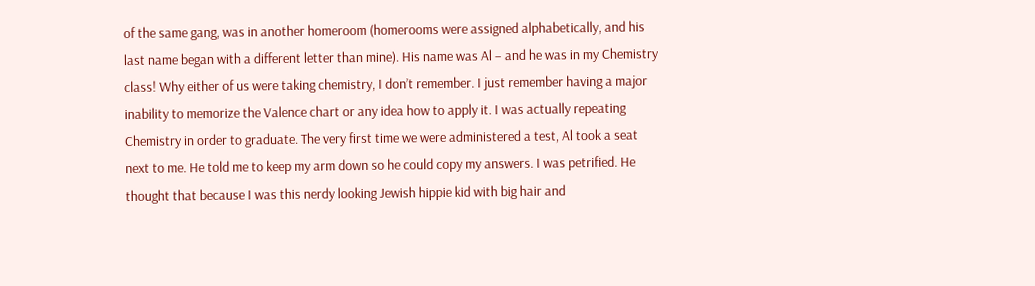of the same gang, was in another homeroom (homerooms were assigned alphabetically, and his last name began with a different letter than mine). His name was Al – and he was in my Chemistry class! Why either of us were taking chemistry, I don’t remember. I just remember having a major inability to memorize the Valence chart or any idea how to apply it. I was actually repeating Chemistry in order to graduate. The very first time we were administered a test, Al took a seat next to me. He told me to keep my arm down so he could copy my answers. I was petrified. He thought that because I was this nerdy looking Jewish hippie kid with big hair and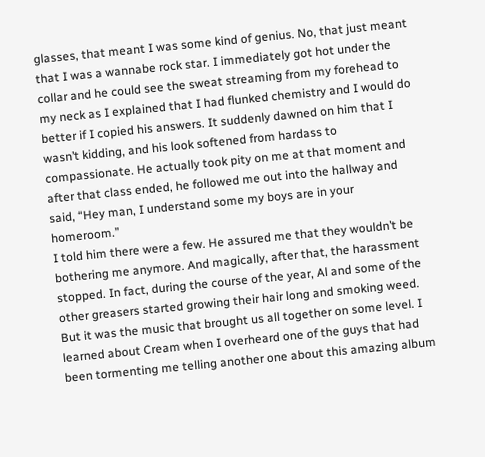glasses, that meant I was some kind of genius. No, that just meant that I was a wannabe rock star. I immediately got hot under the collar and he could see the sweat streaming from my forehead to my neck as I explained that I had flunked chemistry and I would do better if I copied his answers. It suddenly dawned on him that I wasn’t kidding, and his look softened from hardass to compassionate. He actually took pity on me at that moment and after that class ended, he followed me out into the hallway and said, “Hey man, I understand some my boys are in your homeroom.”
I told him there were a few. He assured me that they wouldn’t be bothering me anymore. And magically, after that, the harassment stopped. In fact, during the course of the year, Al and some of the other greasers started growing their hair long and smoking weed. But it was the music that brought us all together on some level. I learned about Cream when I overheard one of the guys that had been tormenting me telling another one about this amazing album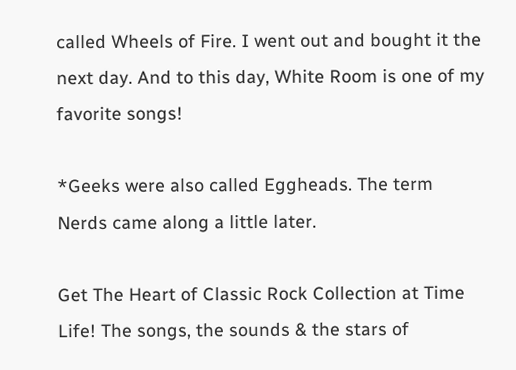called Wheels of Fire. I went out and bought it the next day. And to this day, White Room is one of my favorite songs!

*Geeks were also called Eggheads. The term Nerds came along a little later.

Get The Heart of Classic Rock Collection at Time Life! The songs, the sounds & the stars of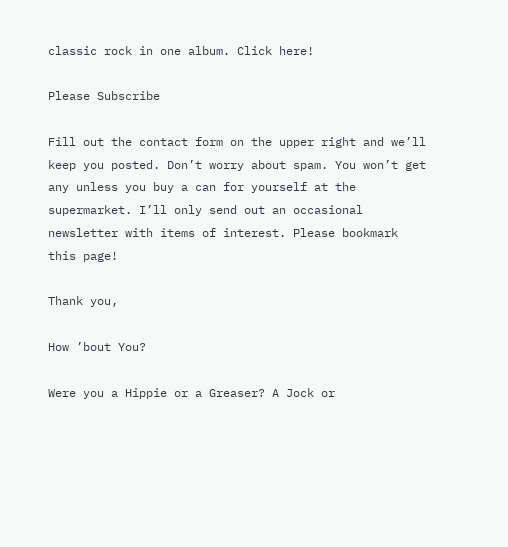classic rock in one album. Click here!

Please Subscribe

Fill out the contact form on the upper right and we’ll keep you posted. Don’t worry about spam. You won’t get any unless you buy a can for yourself at the supermarket. I’ll only send out an occasional newsletter with items of interest. Please bookmark this page!

Thank you,

How ’bout You?

Were you a Hippie or a Greaser? A Jock or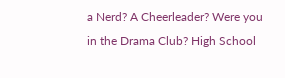a Nerd? A Cheerleader? Were you in the Drama Club? High School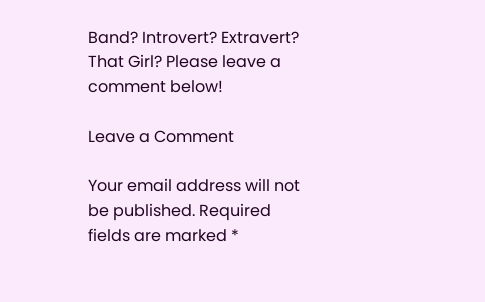Band? Introvert? Extravert? That Girl? Please leave a comment below!

Leave a Comment

Your email address will not be published. Required fields are marked *